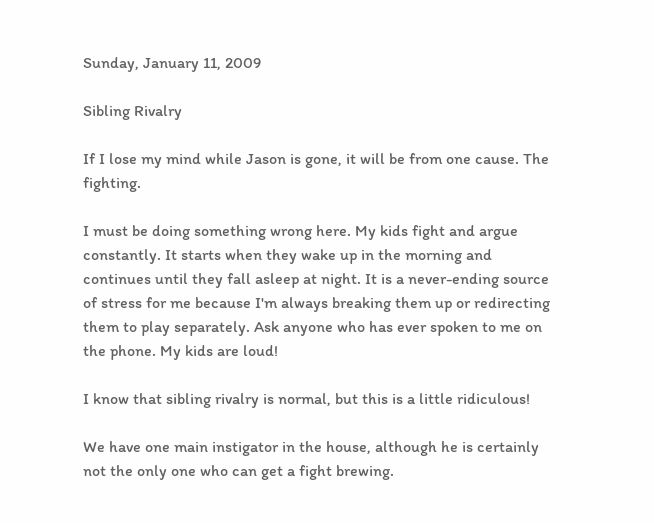Sunday, January 11, 2009

Sibling Rivalry

If I lose my mind while Jason is gone, it will be from one cause. The fighting.

I must be doing something wrong here. My kids fight and argue constantly. It starts when they wake up in the morning and continues until they fall asleep at night. It is a never-ending source of stress for me because I'm always breaking them up or redirecting them to play separately. Ask anyone who has ever spoken to me on the phone. My kids are loud!

I know that sibling rivalry is normal, but this is a little ridiculous!

We have one main instigator in the house, although he is certainly not the only one who can get a fight brewing.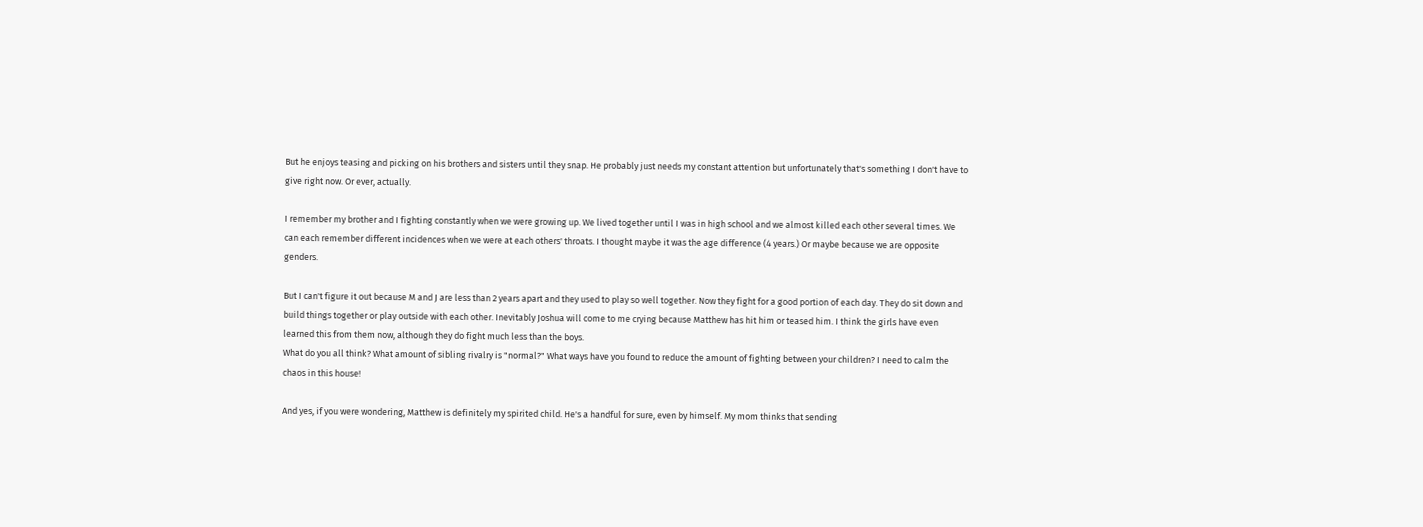But he enjoys teasing and picking on his brothers and sisters until they snap. He probably just needs my constant attention but unfortunately that's something I don't have to give right now. Or ever, actually.

I remember my brother and I fighting constantly when we were growing up. We lived together until I was in high school and we almost killed each other several times. We can each remember different incidences when we were at each others' throats. I thought maybe it was the age difference (4 years.) Or maybe because we are opposite genders.

But I can't figure it out because M and J are less than 2 years apart and they used to play so well together. Now they fight for a good portion of each day. They do sit down and build things together or play outside with each other. Inevitably Joshua will come to me crying because Matthew has hit him or teased him. I think the girls have even learned this from them now, although they do fight much less than the boys.
What do you all think? What amount of sibling rivalry is "normal?" What ways have you found to reduce the amount of fighting between your children? I need to calm the chaos in this house!

And yes, if you were wondering, Matthew is definitely my spirited child. He's a handful for sure, even by himself. My mom thinks that sending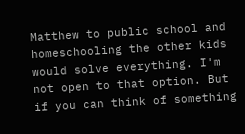Matthew to public school and homeschooling the other kids would solve everything. I'm not open to that option. But if you can think of something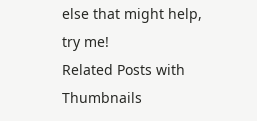else that might help, try me!
Related Posts with Thumbnails